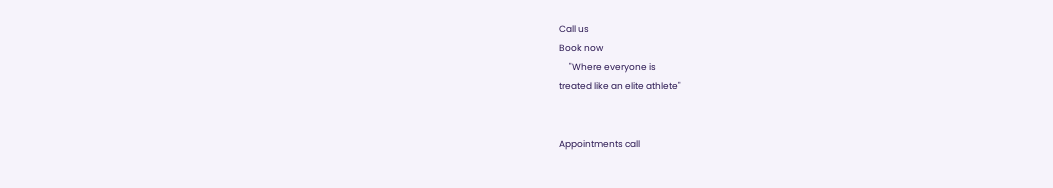Call us
Book now
     "Where everyone is
treated like an elite athlete"


Appointments call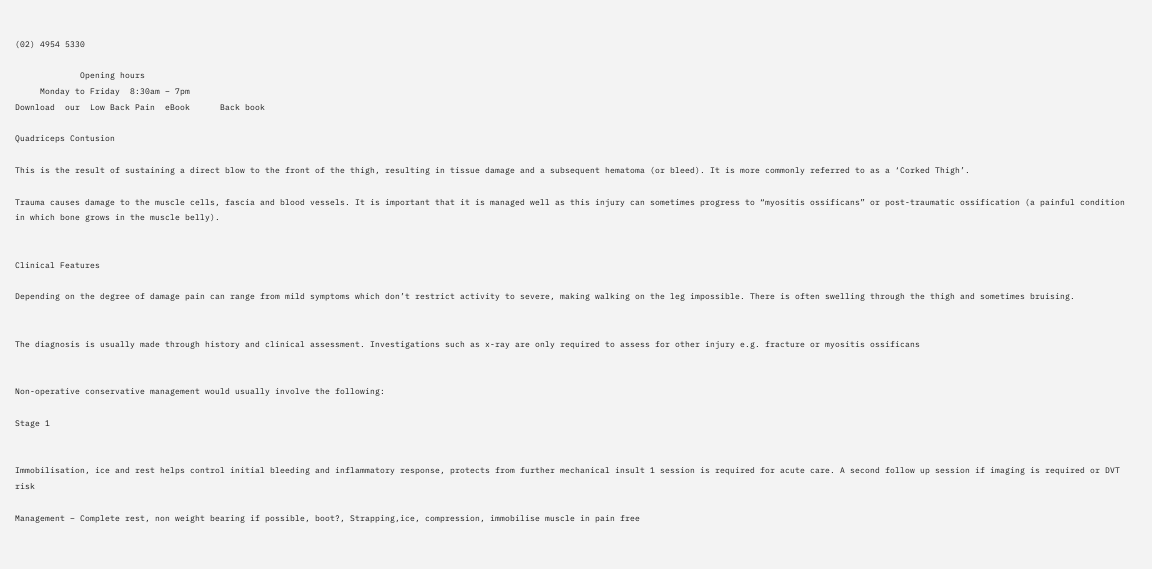(02) 4954 5330

             Opening hours
     Monday to Friday  8:30am – 7pm
Download  our  Low Back Pain  eBook      Back book

Quadriceps Contusion

This is the result of sustaining a direct blow to the front of the thigh, resulting in tissue damage and a subsequent hematoma (or bleed). It is more commonly referred to as a ‘Corked Thigh’.

Trauma causes damage to the muscle cells, fascia and blood vessels. It is important that it is managed well as this injury can sometimes progress to “myositis ossificans” or post-traumatic ossification (a painful condition in which bone grows in the muscle belly).


Clinical Features

Depending on the degree of damage pain can range from mild symptoms which don’t restrict activity to severe, making walking on the leg impossible. There is often swelling through the thigh and sometimes bruising.


The diagnosis is usually made through history and clinical assessment. Investigations such as x-ray are only required to assess for other injury e.g. fracture or myositis ossificans


Non-operative conservative management would usually involve the following:

Stage 1


Immobilisation, ice and rest helps control initial bleeding and inflammatory response, protects from further mechanical insult 1 session is required for acute care. A second follow up session if imaging is required or DVT risk

Management – Complete rest, non weight bearing if possible, boot?, Strapping,ice, compression, immobilise muscle in pain free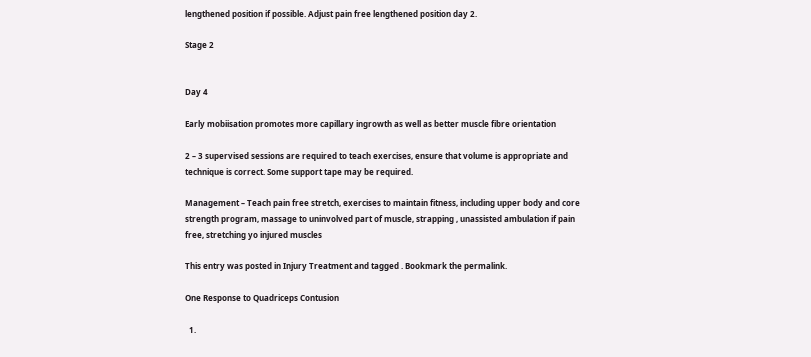lengthened position if possible. Adjust pain free lengthened position day 2.

Stage 2


Day 4

Early mobiisation promotes more capillary ingrowth as well as better muscle fibre orientation

2 – 3 supervised sessions are required to teach exercises, ensure that volume is appropriate and technique is correct. Some support tape may be required.

Management – Teach pain free stretch, exercises to maintain fitness, including upper body and core strength program, massage to uninvolved part of muscle, strapping , unassisted ambulation if pain free, stretching yo injured muscles

This entry was posted in Injury Treatment and tagged . Bookmark the permalink.

One Response to Quadriceps Contusion

  1.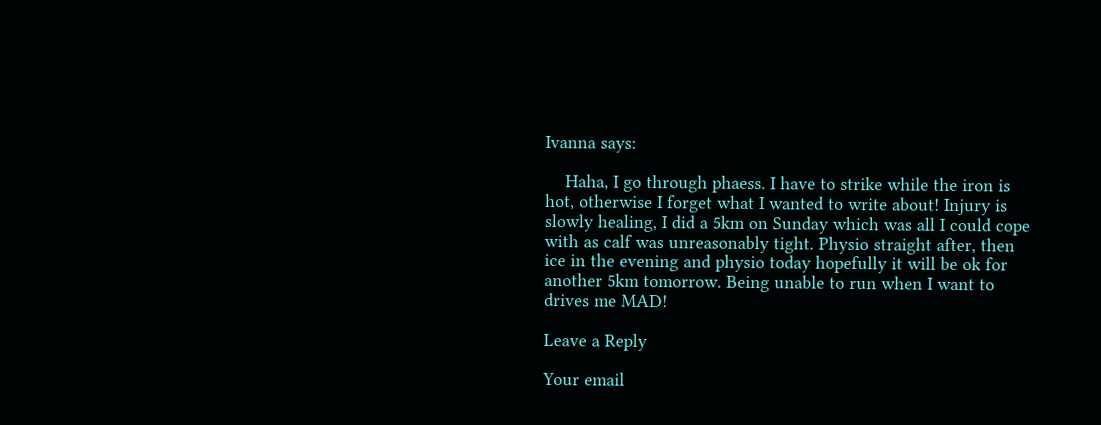Ivanna says:

    Haha, I go through phaess. I have to strike while the iron is hot, otherwise I forget what I wanted to write about! Injury is slowly healing, I did a 5km on Sunday which was all I could cope with as calf was unreasonably tight. Physio straight after, then ice in the evening and physio today hopefully it will be ok for another 5km tomorrow. Being unable to run when I want to drives me MAD!

Leave a Reply

Your email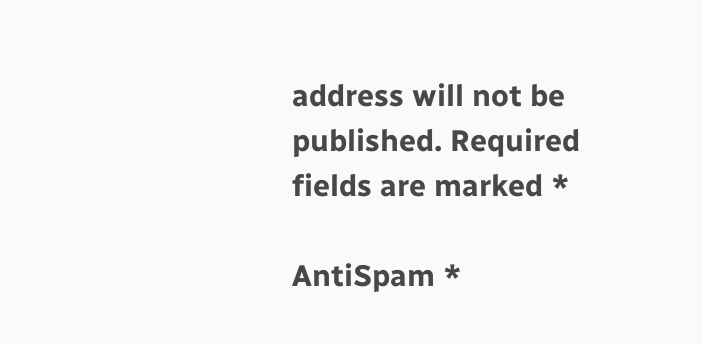address will not be published. Required fields are marked *

AntiSpam *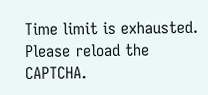Time limit is exhausted. Please reload the CAPTCHA.